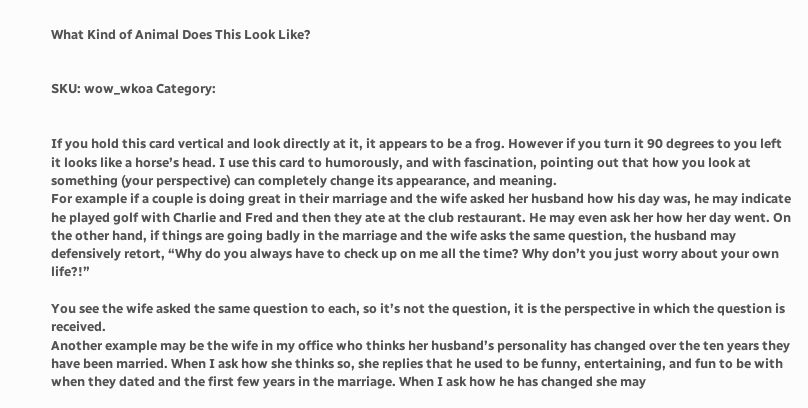What Kind of Animal Does This Look Like?


SKU: wow_wkoa Category:


If you hold this card vertical and look directly at it, it appears to be a frog. However if you turn it 90 degrees to you left it looks like a horse’s head. I use this card to humorously, and with fascination, pointing out that how you look at something (your perspective) can completely change its appearance, and meaning.
For example if a couple is doing great in their marriage and the wife asked her husband how his day was, he may indicate he played golf with Charlie and Fred and then they ate at the club restaurant. He may even ask her how her day went. On the other hand, if things are going badly in the marriage and the wife asks the same question, the husband may defensively retort, “Why do you always have to check up on me all the time? Why don’t you just worry about your own life?!”

You see the wife asked the same question to each, so it’s not the question, it is the perspective in which the question is received.
Another example may be the wife in my office who thinks her husband’s personality has changed over the ten years they have been married. When I ask how she thinks so, she replies that he used to be funny, entertaining, and fun to be with when they dated and the first few years in the marriage. When I ask how he has changed she may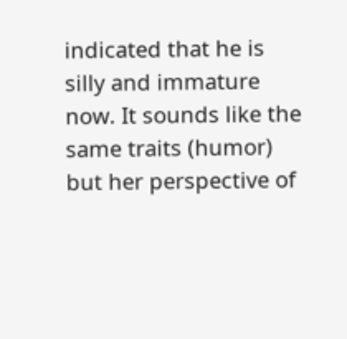indicated that he is silly and immature now. It sounds like the same traits (humor) but her perspective of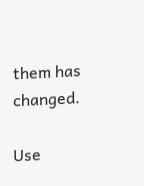them has changed.

Use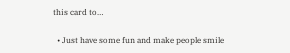this card to…

  • Just have some fun and make people smile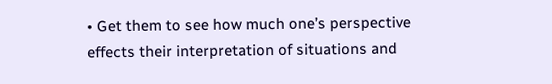• Get them to see how much one’s perspective effects their interpretation of situations and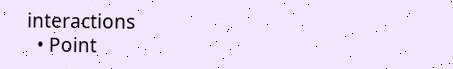interactions
  • Point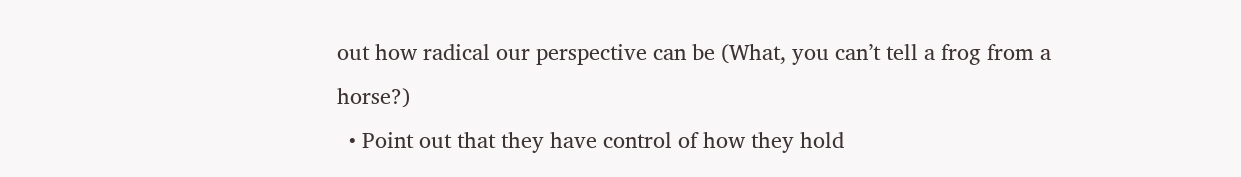out how radical our perspective can be (What, you can’t tell a frog from a horse?)
  • Point out that they have control of how they hold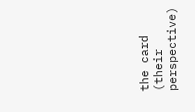the card (their perspective)